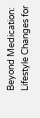Beyond Medication: Lifestyle Changes for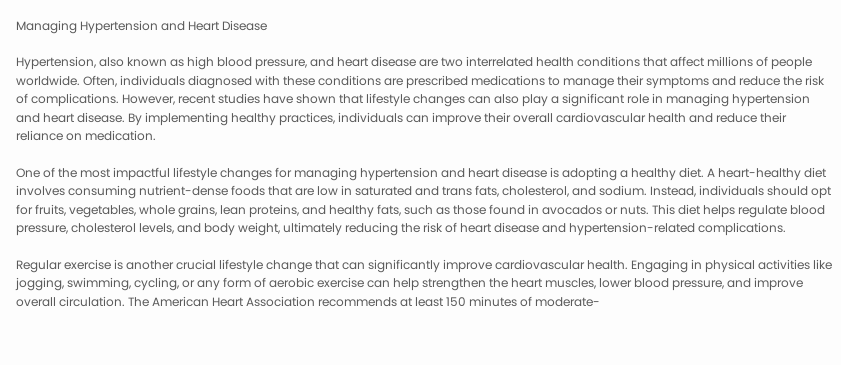Managing Hypertension and Heart Disease

Hypertension, also known as high blood pressure, and heart disease are two interrelated health conditions that affect millions of people worldwide. Often, individuals diagnosed with these conditions are prescribed medications to manage their symptoms and reduce the risk of complications. However, recent studies have shown that lifestyle changes can also play a significant role in managing hypertension and heart disease. By implementing healthy practices, individuals can improve their overall cardiovascular health and reduce their reliance on medication.

One of the most impactful lifestyle changes for managing hypertension and heart disease is adopting a healthy diet. A heart-healthy diet involves consuming nutrient-dense foods that are low in saturated and trans fats, cholesterol, and sodium. Instead, individuals should opt for fruits, vegetables, whole grains, lean proteins, and healthy fats, such as those found in avocados or nuts. This diet helps regulate blood pressure, cholesterol levels, and body weight, ultimately reducing the risk of heart disease and hypertension-related complications.

Regular exercise is another crucial lifestyle change that can significantly improve cardiovascular health. Engaging in physical activities like jogging, swimming, cycling, or any form of aerobic exercise can help strengthen the heart muscles, lower blood pressure, and improve overall circulation. The American Heart Association recommends at least 150 minutes of moderate-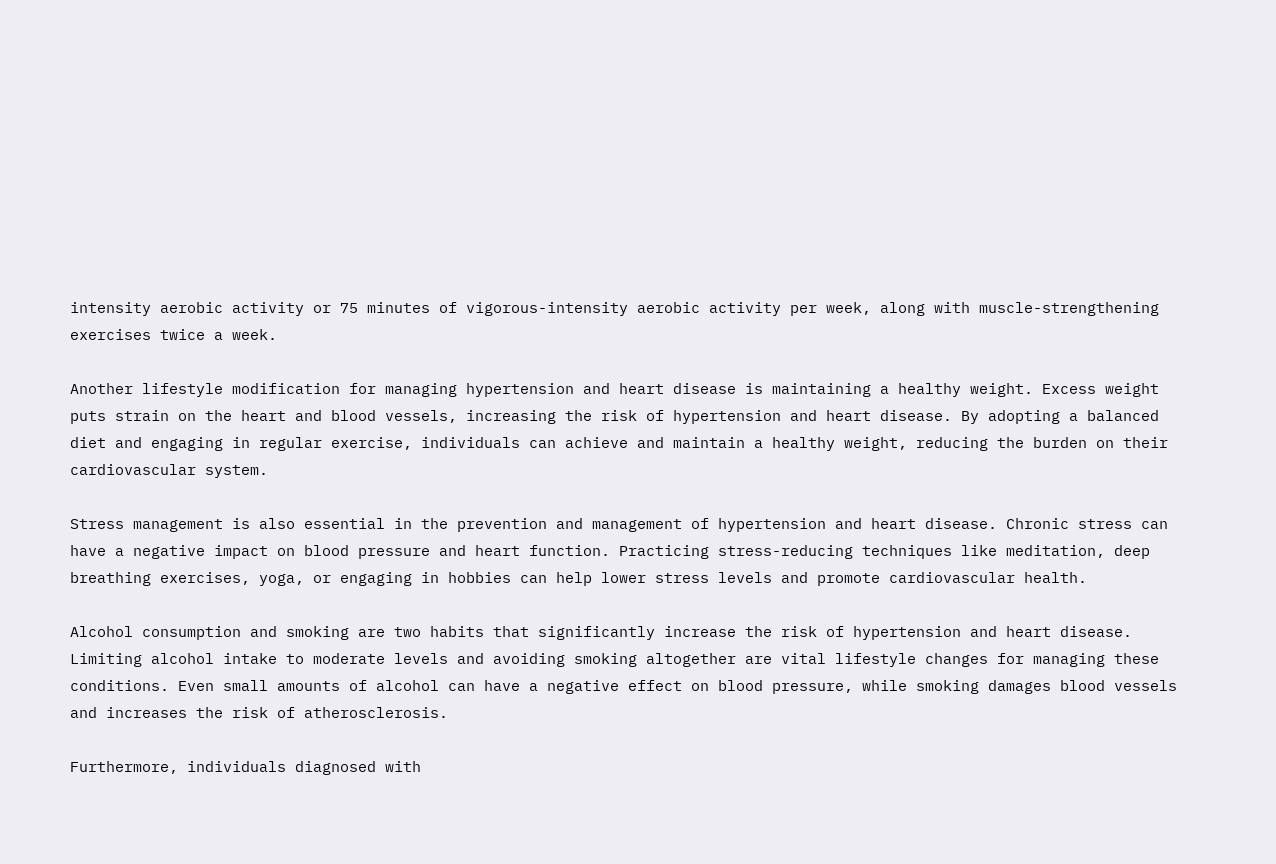intensity aerobic activity or 75 minutes of vigorous-intensity aerobic activity per week, along with muscle-strengthening exercises twice a week.

Another lifestyle modification for managing hypertension and heart disease is maintaining a healthy weight. Excess weight puts strain on the heart and blood vessels, increasing the risk of hypertension and heart disease. By adopting a balanced diet and engaging in regular exercise, individuals can achieve and maintain a healthy weight, reducing the burden on their cardiovascular system.

Stress management is also essential in the prevention and management of hypertension and heart disease. Chronic stress can have a negative impact on blood pressure and heart function. Practicing stress-reducing techniques like meditation, deep breathing exercises, yoga, or engaging in hobbies can help lower stress levels and promote cardiovascular health.

Alcohol consumption and smoking are two habits that significantly increase the risk of hypertension and heart disease. Limiting alcohol intake to moderate levels and avoiding smoking altogether are vital lifestyle changes for managing these conditions. Even small amounts of alcohol can have a negative effect on blood pressure, while smoking damages blood vessels and increases the risk of atherosclerosis.

Furthermore, individuals diagnosed with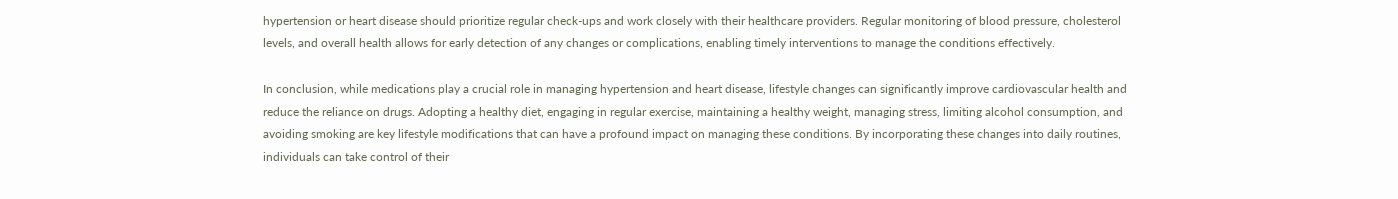hypertension or heart disease should prioritize regular check-ups and work closely with their healthcare providers. Regular monitoring of blood pressure, cholesterol levels, and overall health allows for early detection of any changes or complications, enabling timely interventions to manage the conditions effectively.

In conclusion, while medications play a crucial role in managing hypertension and heart disease, lifestyle changes can significantly improve cardiovascular health and reduce the reliance on drugs. Adopting a healthy diet, engaging in regular exercise, maintaining a healthy weight, managing stress, limiting alcohol consumption, and avoiding smoking are key lifestyle modifications that can have a profound impact on managing these conditions. By incorporating these changes into daily routines, individuals can take control of their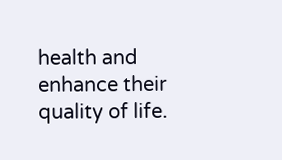health and enhance their quality of life.